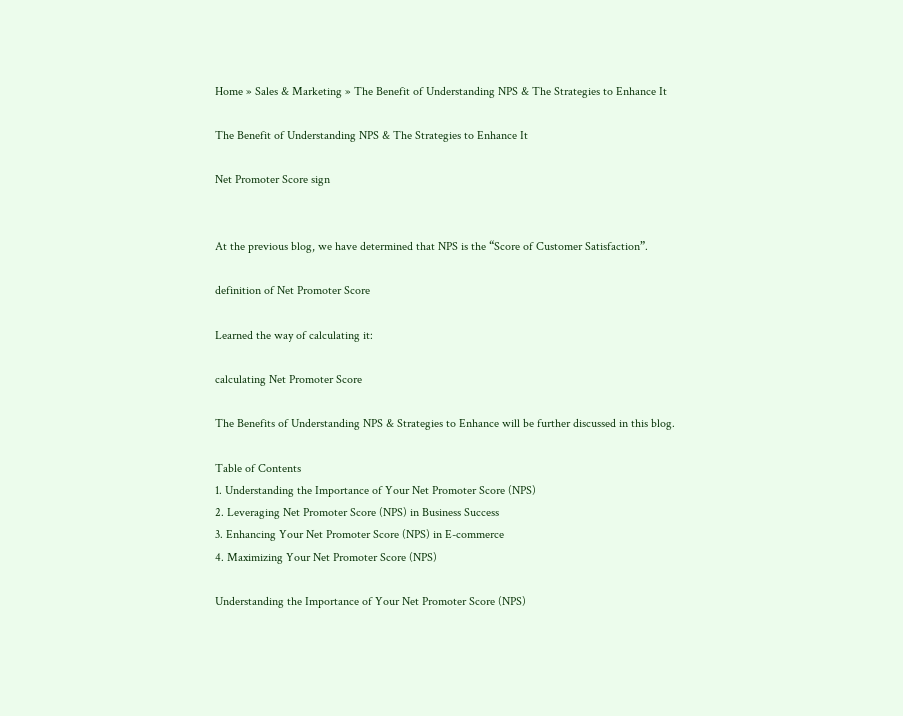Home » Sales & Marketing » The Benefit of Understanding NPS & The Strategies to Enhance It

The Benefit of Understanding NPS & The Strategies to Enhance It

Net Promoter Score sign


At the previous blog, we have determined that NPS is the “Score of Customer Satisfaction”.

definition of Net Promoter Score

Learned the way of calculating it:

calculating Net Promoter Score

The Benefits of Understanding NPS & Strategies to Enhance will be further discussed in this blog.

Table of Contents
1. Understanding the Importance of Your Net Promoter Score (NPS)
2. Leveraging Net Promoter Score (NPS) in Business Success
3. Enhancing Your Net Promoter Score (NPS) in E-commerce
4. Maximizing Your Net Promoter Score (NPS)

Understanding the Importance of Your Net Promoter Score (NPS)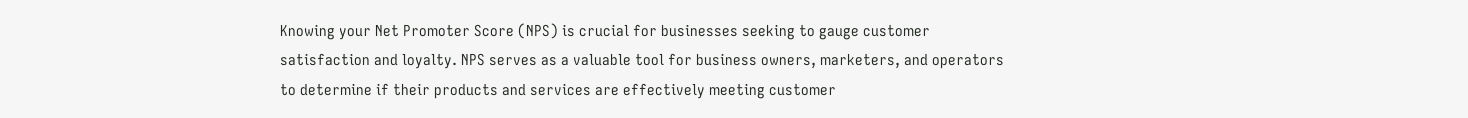Knowing your Net Promoter Score (NPS) is crucial for businesses seeking to gauge customer satisfaction and loyalty. NPS serves as a valuable tool for business owners, marketers, and operators to determine if their products and services are effectively meeting customer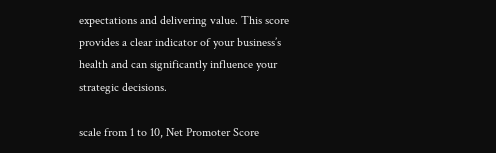expectations and delivering value. This score provides a clear indicator of your business’s health and can significantly influence your strategic decisions.

scale from 1 to 10, Net Promoter Score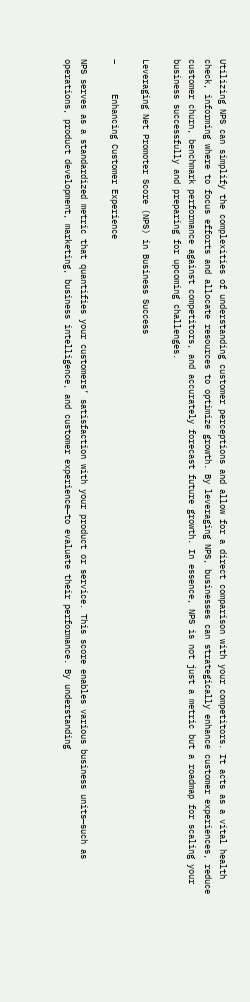Utilizing NPS can simplify the complexities of understanding customer perceptions and allow for a direct comparison with your competitors. It acts as a vital health check, informing where to focus efforts and allocate resources to optimize growth. By leveraging NPS, businesses can strategically enhance customer experiences, reduce customer churn, benchmark performance against competitors, and accurately forecast future growth. In essence, NPS is not just a metric but a roadmap for scaling your business successfully and preparing for upcoming challenges.

Leveraging Net Promoter Score (NPS) in Business Success

–      Enhancing Customer Experience

NPS serves as a standardized metric that quantifies your customers’ satisfaction with your product or service. This score enables various business units—such as operations, product development, marketing, business intelligence, and customer experience—to evaluate their performance. By understanding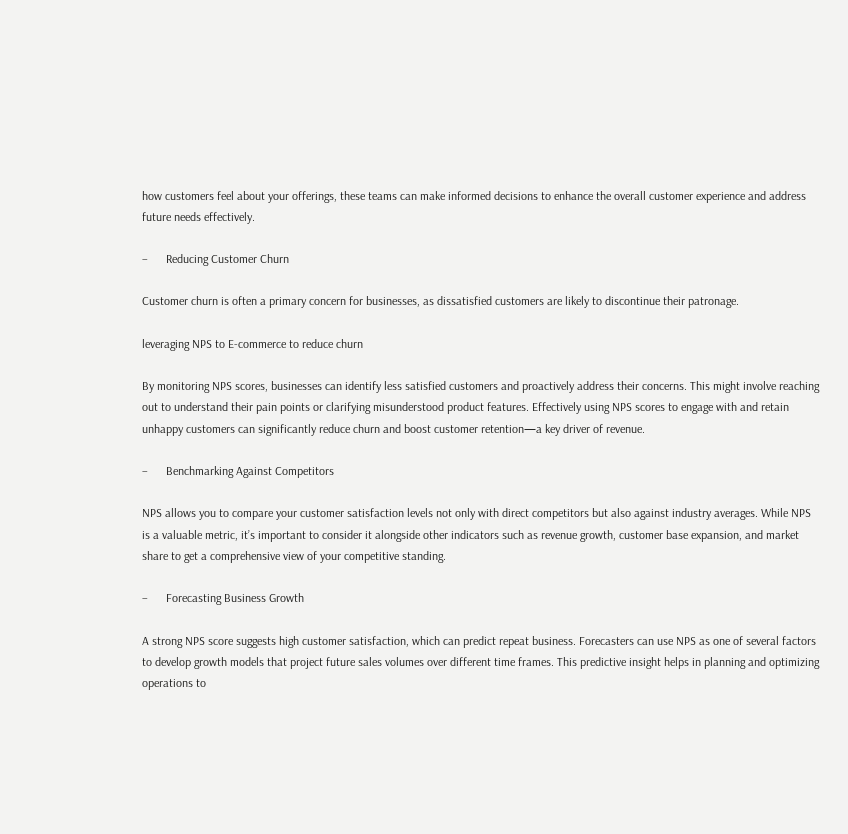how customers feel about your offerings, these teams can make informed decisions to enhance the overall customer experience and address future needs effectively.

–      Reducing Customer Churn

Customer churn is often a primary concern for businesses, as dissatisfied customers are likely to discontinue their patronage.

leveraging NPS to E-commerce to reduce churn

By monitoring NPS scores, businesses can identify less satisfied customers and proactively address their concerns. This might involve reaching out to understand their pain points or clarifying misunderstood product features. Effectively using NPS scores to engage with and retain unhappy customers can significantly reduce churn and boost customer retention—a key driver of revenue.

–      Benchmarking Against Competitors

NPS allows you to compare your customer satisfaction levels not only with direct competitors but also against industry averages. While NPS is a valuable metric, it’s important to consider it alongside other indicators such as revenue growth, customer base expansion, and market share to get a comprehensive view of your competitive standing.

–      Forecasting Business Growth

A strong NPS score suggests high customer satisfaction, which can predict repeat business. Forecasters can use NPS as one of several factors to develop growth models that project future sales volumes over different time frames. This predictive insight helps in planning and optimizing operations to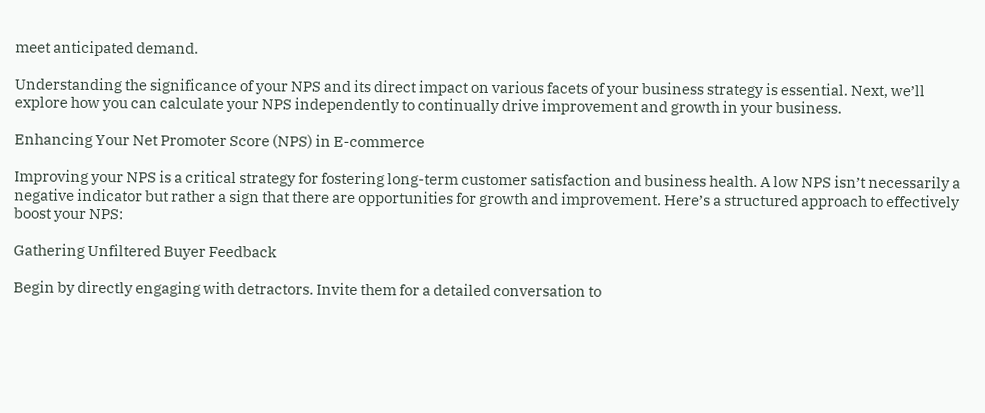meet anticipated demand.

Understanding the significance of your NPS and its direct impact on various facets of your business strategy is essential. Next, we’ll explore how you can calculate your NPS independently to continually drive improvement and growth in your business.

Enhancing Your Net Promoter Score (NPS) in E-commerce

Improving your NPS is a critical strategy for fostering long-term customer satisfaction and business health. A low NPS isn’t necessarily a negative indicator but rather a sign that there are opportunities for growth and improvement. Here’s a structured approach to effectively boost your NPS:

Gathering Unfiltered Buyer Feedback

Begin by directly engaging with detractors. Invite them for a detailed conversation to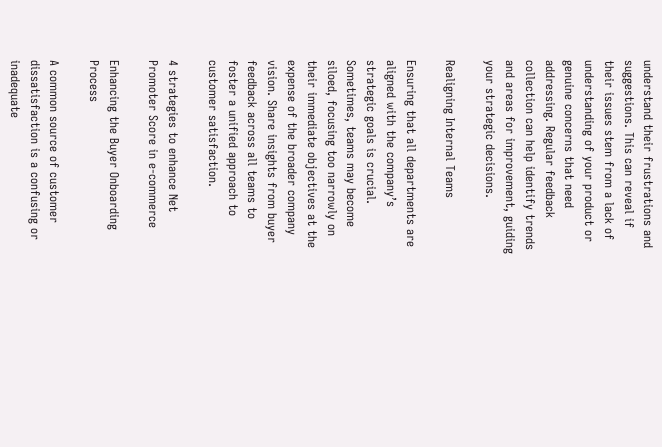understand their frustrations and suggestions. This can reveal if their issues stem from a lack of understanding of your product or genuine concerns that need addressing. Regular feedback collection can help identify trends and areas for improvement, guiding your strategic decisions.

Realigning Internal Teams

Ensuring that all departments are aligned with the company’s strategic goals is crucial. Sometimes, teams may become siloed, focusing too narrowly on their immediate objectives at the expense of the broader company vision. Share insights from buyer feedback across all teams to foster a unified approach to customer satisfaction.

4 strategies to enhance Net Promoter Score in e-commerce

Enhancing the Buyer Onboarding Process

A common source of customer dissatisfaction is a confusing or inadequate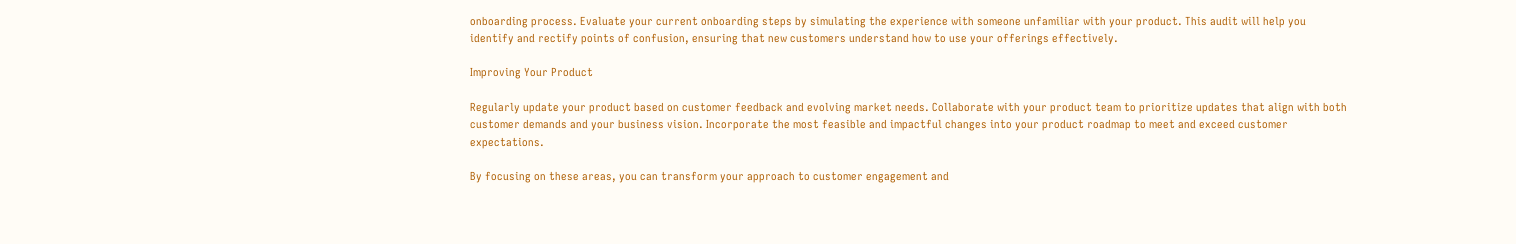onboarding process. Evaluate your current onboarding steps by simulating the experience with someone unfamiliar with your product. This audit will help you identify and rectify points of confusion, ensuring that new customers understand how to use your offerings effectively.

Improving Your Product

Regularly update your product based on customer feedback and evolving market needs. Collaborate with your product team to prioritize updates that align with both customer demands and your business vision. Incorporate the most feasible and impactful changes into your product roadmap to meet and exceed customer expectations.

By focusing on these areas, you can transform your approach to customer engagement and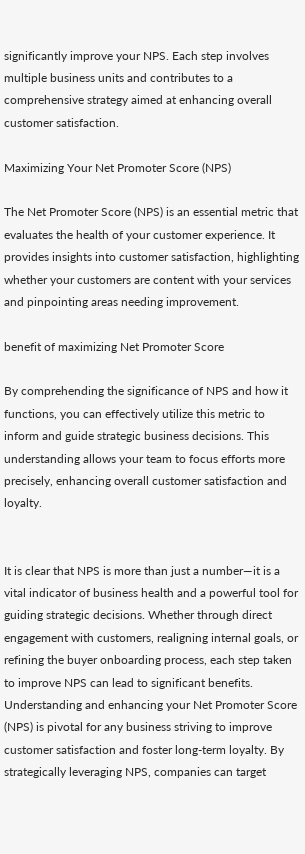significantly improve your NPS. Each step involves multiple business units and contributes to a comprehensive strategy aimed at enhancing overall customer satisfaction.

Maximizing Your Net Promoter Score (NPS)

The Net Promoter Score (NPS) is an essential metric that evaluates the health of your customer experience. It provides insights into customer satisfaction, highlighting whether your customers are content with your services and pinpointing areas needing improvement.

benefit of maximizing Net Promoter Score

By comprehending the significance of NPS and how it functions, you can effectively utilize this metric to inform and guide strategic business decisions. This understanding allows your team to focus efforts more precisely, enhancing overall customer satisfaction and loyalty.


It is clear that NPS is more than just a number—it is a vital indicator of business health and a powerful tool for guiding strategic decisions. Whether through direct engagement with customers, realigning internal goals, or refining the buyer onboarding process, each step taken to improve NPS can lead to significant benefits. Understanding and enhancing your Net Promoter Score (NPS) is pivotal for any business striving to improve customer satisfaction and foster long-term loyalty. By strategically leveraging NPS, companies can target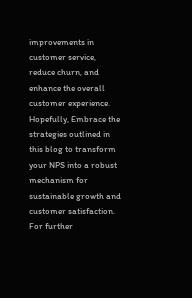improvements in customer service, reduce churn, and enhance the overall customer experience. Hopefully, Embrace the strategies outlined in this blog to transform your NPS into a robust mechanism for sustainable growth and customer satisfaction. For further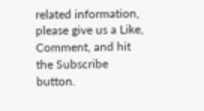related information, please give us a Like, Comment, and hit the Subscribe button.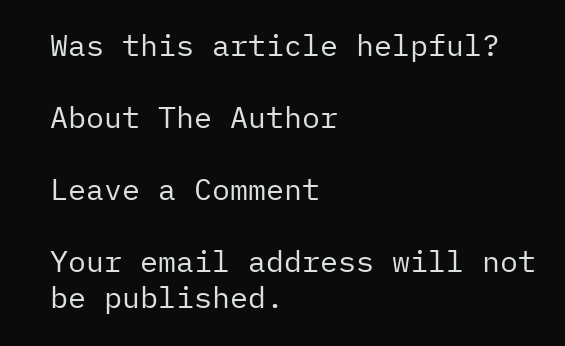Was this article helpful?

About The Author

Leave a Comment

Your email address will not be published.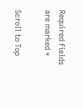Required fields are marked *

Scroll to Top